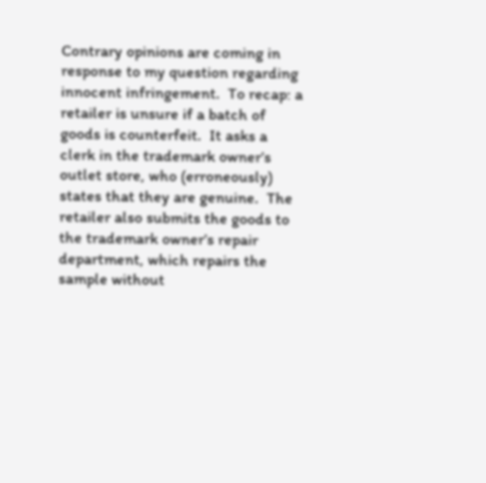Contrary opinions are coming in response to my question regarding innocent infringement.  To recap: a retailer is unsure if a batch of goods is counterfeit.  It asks a clerk in the trademark owner’s outlet store, who (erroneously) states that they are genuine.  The retailer also submits the goods to the trademark owner’s repair department, which repairs the sample without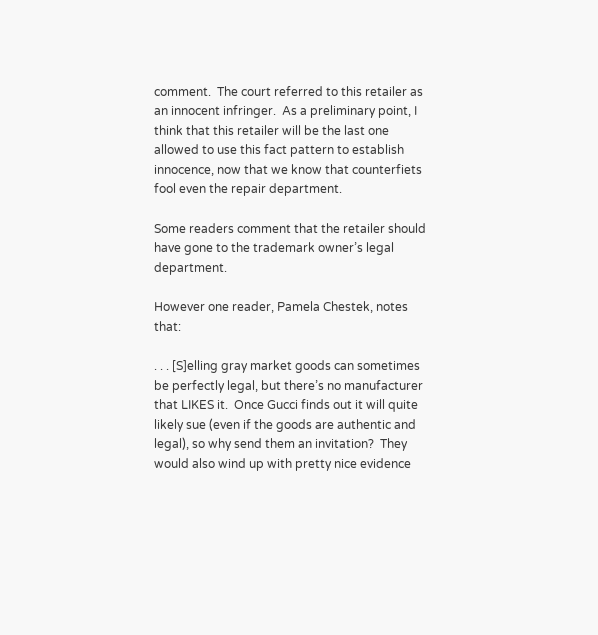comment.  The court referred to this retailer as an innocent infringer.  As a preliminary point, I think that this retailer will be the last one allowed to use this fact pattern to establish innocence, now that we know that counterfiets fool even the repair department.

Some readers comment that the retailer should have gone to the trademark owner’s legal department.

However one reader, Pamela Chestek, notes that:

. . . [S]elling gray market goods can sometimes be perfectly legal, but there’s no manufacturer that LIKES it.  Once Gucci finds out it will quite likely sue (even if the goods are authentic and legal), so why send them an invitation?  They would also wind up with pretty nice evidence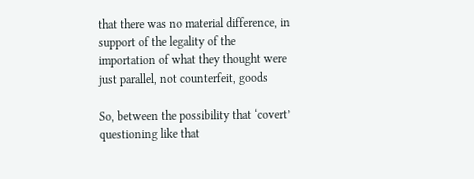that there was no material difference, in support of the legality of the importation of what they thought were just parallel, not counterfeit, goods

So, between the possibility that ‘covert’ questioning like that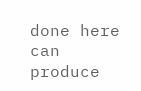done here can produce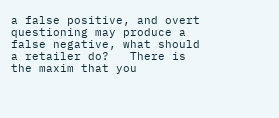a false positive, and overt questioning may produce a false negative, what should a retailer do?   There is the maxim that you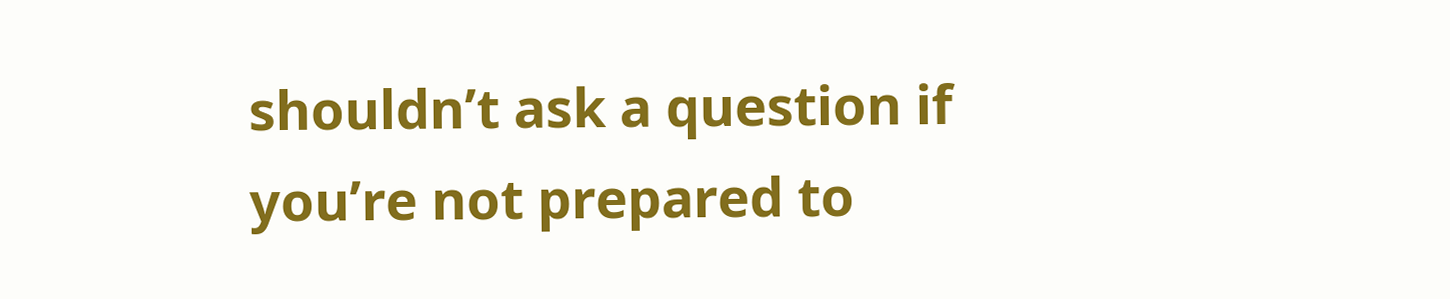shouldn’t ask a question if you’re not prepared to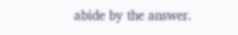abide by the answer.